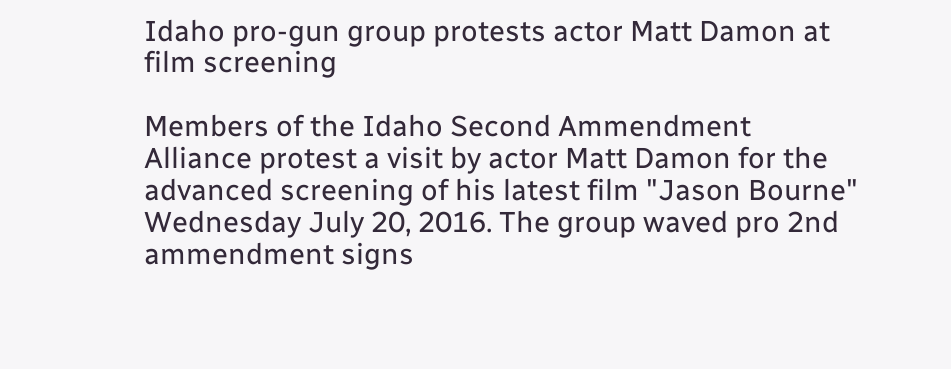Idaho pro-gun group protests actor Matt Damon at film screening

Members of the Idaho Second Ammendment Alliance protest a visit by actor Matt Damon for the advanced screening of his latest film "Jason Bourne" Wednesday July 20, 2016. The group waved pro 2nd ammendment signs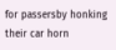for passersby honking their car horn